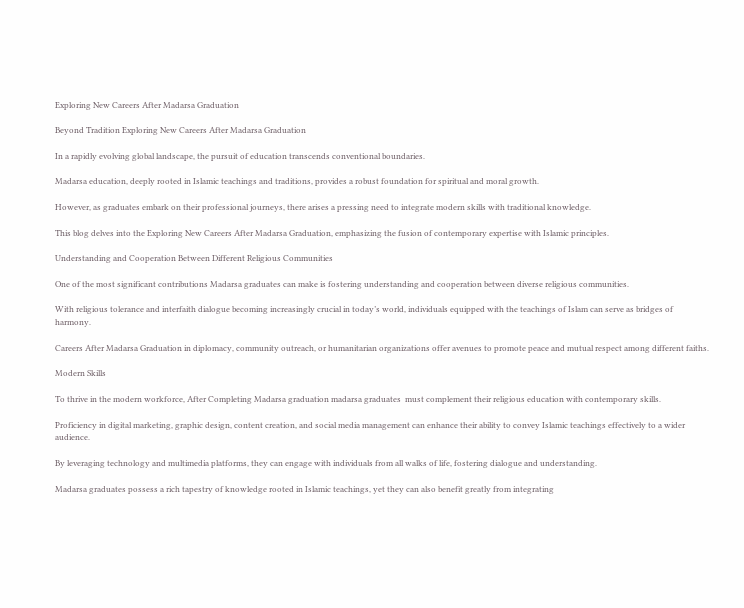Exploring New Careers After Madarsa Graduation

Beyond Tradition Exploring New Careers After Madarsa Graduation

In a rapidly evolving global landscape, the pursuit of education transcends conventional boundaries.

Madarsa education, deeply rooted in Islamic teachings and traditions, provides a robust foundation for spiritual and moral growth.

However, as graduates embark on their professional journeys, there arises a pressing need to integrate modern skills with traditional knowledge.

This blog delves into the Exploring New Careers After Madarsa Graduation, emphasizing the fusion of contemporary expertise with Islamic principles.

Understanding and Cooperation Between Different Religious Communities

One of the most significant contributions Madarsa graduates can make is fostering understanding and cooperation between diverse religious communities.

With religious tolerance and interfaith dialogue becoming increasingly crucial in today’s world, individuals equipped with the teachings of Islam can serve as bridges of harmony.

Careers After Madarsa Graduation in diplomacy, community outreach, or humanitarian organizations offer avenues to promote peace and mutual respect among different faiths.

Modern Skills

To thrive in the modern workforce, After Completing Madarsa graduation madarsa graduates  must complement their religious education with contemporary skills.

Proficiency in digital marketing, graphic design, content creation, and social media management can enhance their ability to convey Islamic teachings effectively to a wider audience.

By leveraging technology and multimedia platforms, they can engage with individuals from all walks of life, fostering dialogue and understanding.

Madarsa graduates possess a rich tapestry of knowledge rooted in Islamic teachings, yet they can also benefit greatly from integrating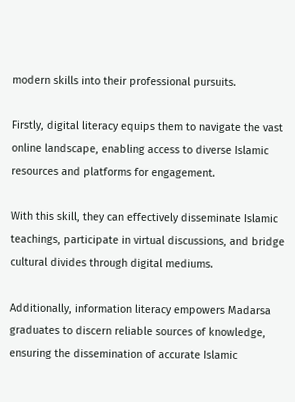modern skills into their professional pursuits.

Firstly, digital literacy equips them to navigate the vast online landscape, enabling access to diverse Islamic resources and platforms for engagement.

With this skill, they can effectively disseminate Islamic teachings, participate in virtual discussions, and bridge cultural divides through digital mediums.

Additionally, information literacy empowers Madarsa graduates to discern reliable sources of knowledge, ensuring the dissemination of accurate Islamic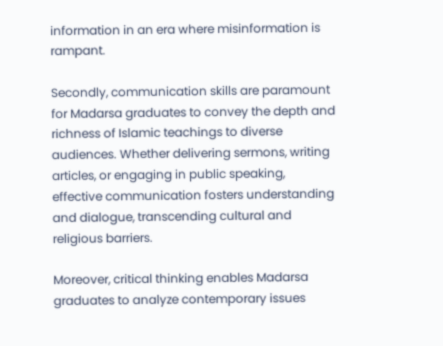information in an era where misinformation is rampant.

Secondly, communication skills are paramount for Madarsa graduates to convey the depth and richness of Islamic teachings to diverse audiences. Whether delivering sermons, writing articles, or engaging in public speaking, effective communication fosters understanding and dialogue, transcending cultural and religious barriers.

Moreover, critical thinking enables Madarsa graduates to analyze contemporary issues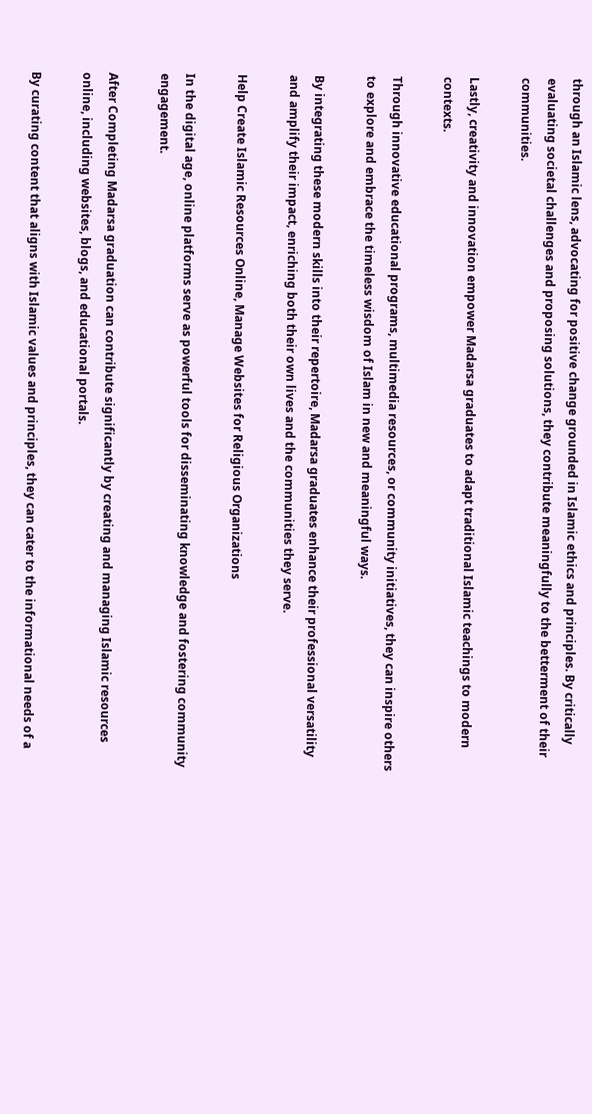through an Islamic lens, advocating for positive change grounded in Islamic ethics and principles. By critically evaluating societal challenges and proposing solutions, they contribute meaningfully to the betterment of their communities.

Lastly, creativity and innovation empower Madarsa graduates to adapt traditional Islamic teachings to modern contexts.

Through innovative educational programs, multimedia resources, or community initiatives, they can inspire others to explore and embrace the timeless wisdom of Islam in new and meaningful ways.

By integrating these modern skills into their repertoire, Madarsa graduates enhance their professional versatility and amplify their impact, enriching both their own lives and the communities they serve.

Help Create Islamic Resources Online, Manage Websites for Religious Organizations

In the digital age, online platforms serve as powerful tools for disseminating knowledge and fostering community engagement.

After Completing Madarsa graduation can contribute significantly by creating and managing Islamic resources online, including websites, blogs, and educational portals.

By curating content that aligns with Islamic values and principles, they can cater to the informational needs of a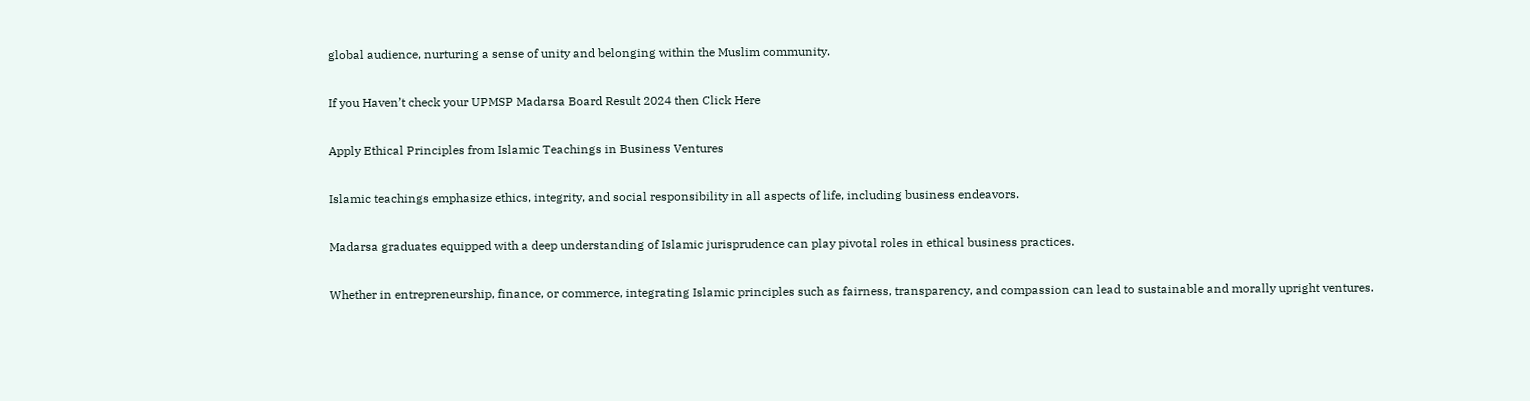global audience, nurturing a sense of unity and belonging within the Muslim community.

If you Haven’t check your UPMSP Madarsa Board Result 2024 then Click Here

Apply Ethical Principles from Islamic Teachings in Business Ventures

Islamic teachings emphasize ethics, integrity, and social responsibility in all aspects of life, including business endeavors.

Madarsa graduates equipped with a deep understanding of Islamic jurisprudence can play pivotal roles in ethical business practices.

Whether in entrepreneurship, finance, or commerce, integrating Islamic principles such as fairness, transparency, and compassion can lead to sustainable and morally upright ventures.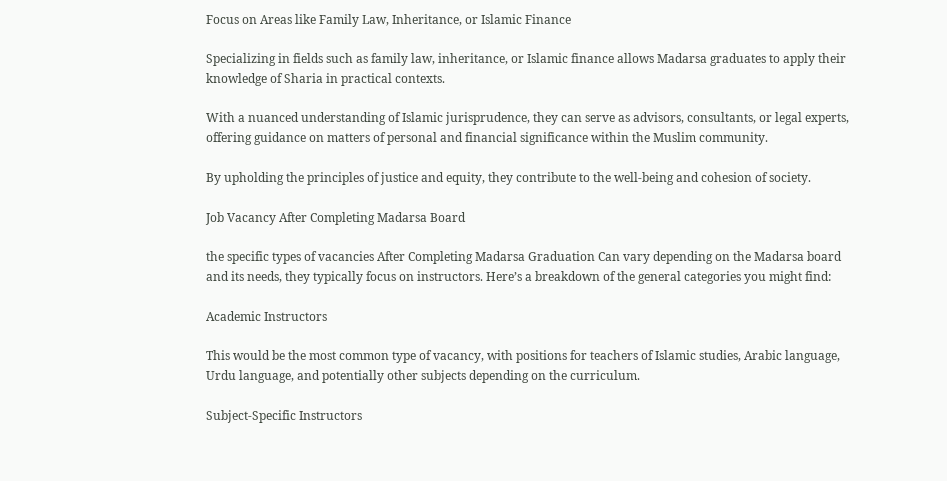Focus on Areas like Family Law, Inheritance, or Islamic Finance

Specializing in fields such as family law, inheritance, or Islamic finance allows Madarsa graduates to apply their knowledge of Sharia in practical contexts.

With a nuanced understanding of Islamic jurisprudence, they can serve as advisors, consultants, or legal experts, offering guidance on matters of personal and financial significance within the Muslim community.

By upholding the principles of justice and equity, they contribute to the well-being and cohesion of society.

Job Vacancy After Completing Madarsa Board

the specific types of vacancies After Completing Madarsa Graduation Can vary depending on the Madarsa board and its needs, they typically focus on instructors. Here’s a breakdown of the general categories you might find:

Academic Instructors

This would be the most common type of vacancy, with positions for teachers of Islamic studies, Arabic language, Urdu language, and potentially other subjects depending on the curriculum.

Subject-Specific Instructors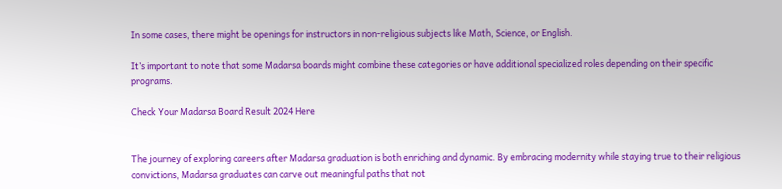In some cases, there might be openings for instructors in non-religious subjects like Math, Science, or English.

It’s important to note that some Madarsa boards might combine these categories or have additional specialized roles depending on their specific programs.

Check Your Madarsa Board Result 2024 Here


The journey of exploring careers after Madarsa graduation is both enriching and dynamic. By embracing modernity while staying true to their religious convictions, Madarsa graduates can carve out meaningful paths that not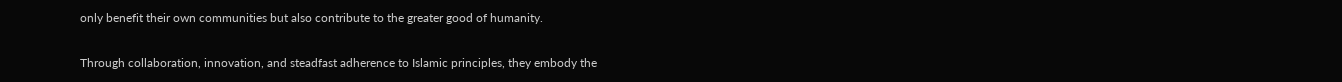only benefit their own communities but also contribute to the greater good of humanity.

Through collaboration, innovation, and steadfast adherence to Islamic principles, they embody the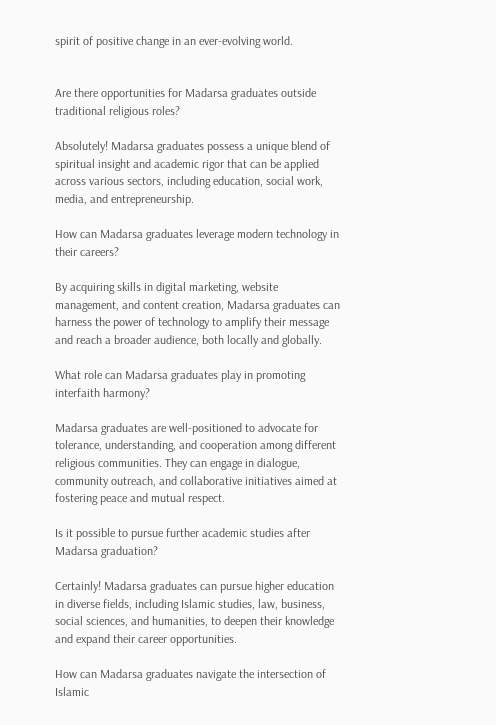spirit of positive change in an ever-evolving world.


Are there opportunities for Madarsa graduates outside traditional religious roles?

Absolutely! Madarsa graduates possess a unique blend of spiritual insight and academic rigor that can be applied across various sectors, including education, social work, media, and entrepreneurship.

How can Madarsa graduates leverage modern technology in their careers?

By acquiring skills in digital marketing, website management, and content creation, Madarsa graduates can harness the power of technology to amplify their message and reach a broader audience, both locally and globally.

What role can Madarsa graduates play in promoting interfaith harmony?

Madarsa graduates are well-positioned to advocate for tolerance, understanding, and cooperation among different religious communities. They can engage in dialogue, community outreach, and collaborative initiatives aimed at fostering peace and mutual respect.

Is it possible to pursue further academic studies after Madarsa graduation?

Certainly! Madarsa graduates can pursue higher education in diverse fields, including Islamic studies, law, business, social sciences, and humanities, to deepen their knowledge and expand their career opportunities.

How can Madarsa graduates navigate the intersection of Islamic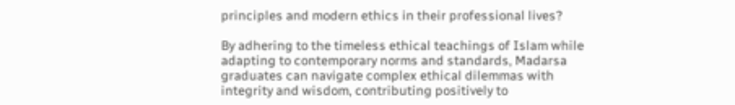principles and modern ethics in their professional lives?

By adhering to the timeless ethical teachings of Islam while adapting to contemporary norms and standards, Madarsa graduates can navigate complex ethical dilemmas with integrity and wisdom, contributing positively to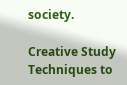society.

Creative Study Techniques to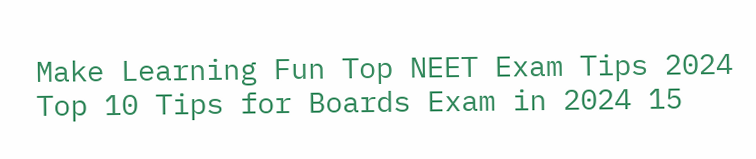Make Learning Fun Top NEET Exam Tips 2024 Top 10 Tips for Boards Exam in 2024 15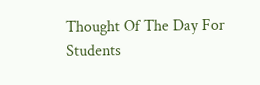Thought Of The Day For Students